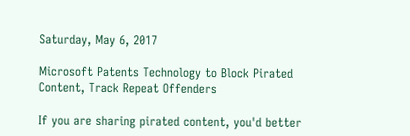Saturday, May 6, 2017

Microsoft Patents Technology to Block Pirated Content, Track Repeat Offenders

If you are sharing pirated content, you'd better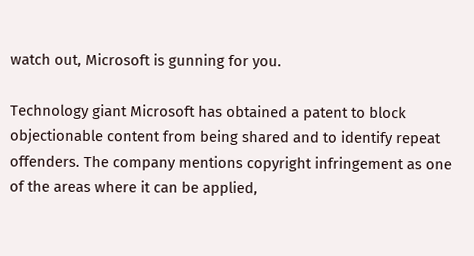watch out, Microsoft is gunning for you.

Technology giant Microsoft has obtained a patent to block objectionable content from being shared and to identify repeat offenders. The company mentions copyright infringement as one of the areas where it can be applied,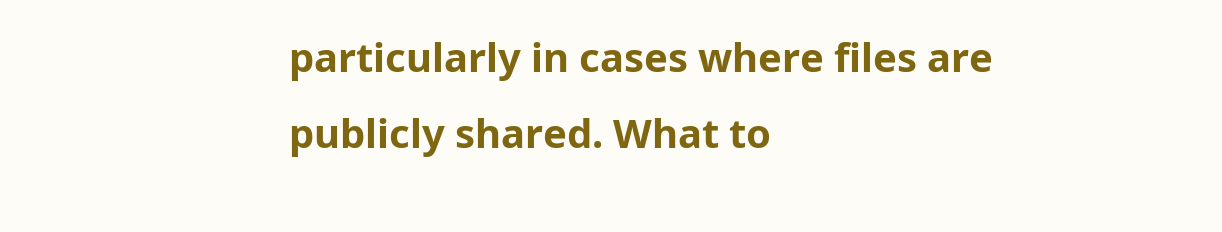particularly in cases where files are publicly shared. What to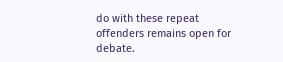do with these repeat offenders remains open for debate.